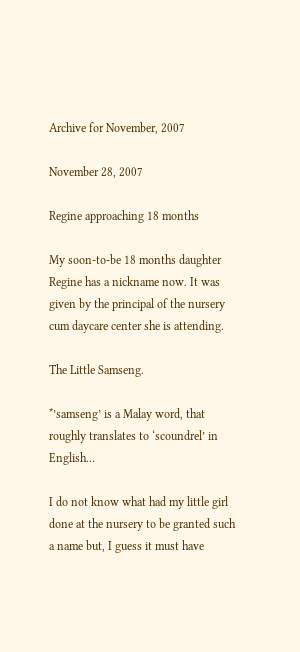Archive for November, 2007

November 28, 2007

Regine approaching 18 months

My soon-to-be 18 months daughter Regine has a nickname now. It was given by the principal of the nursery cum daycare center she is attending.

The Little Samseng.

*’samseng’ is a Malay word, that roughly translates to ‘scoundrel’ in English…

I do not know what had my little girl done at the nursery to be granted such a name but, I guess it must have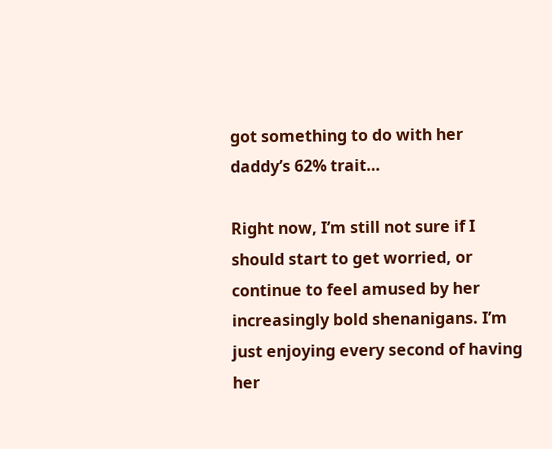got something to do with her daddy’s 62% trait…

Right now, I’m still not sure if I should start to get worried, or continue to feel amused by her increasingly bold shenanigans. I’m just enjoying every second of having her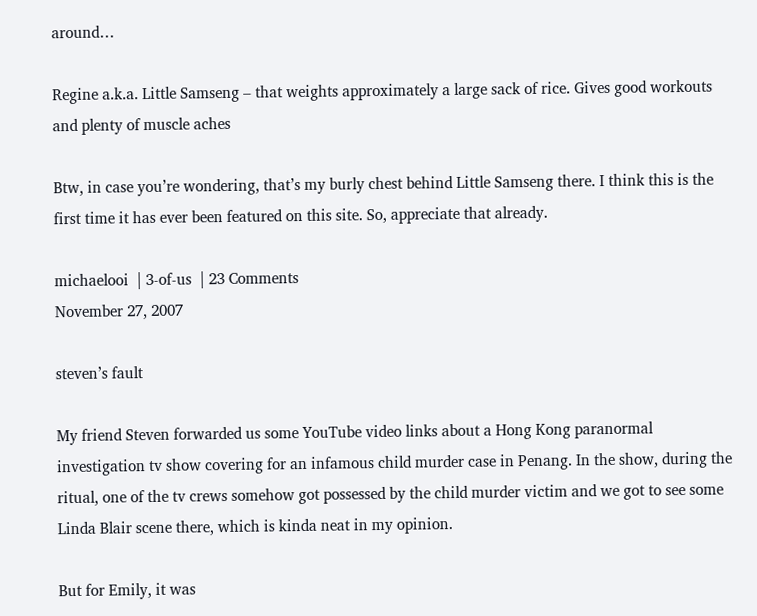around…

Regine a.k.a. Little Samseng – that weights approximately a large sack of rice. Gives good workouts and plenty of muscle aches

Btw, in case you’re wondering, that’s my burly chest behind Little Samseng there. I think this is the first time it has ever been featured on this site. So, appreciate that already.

michaelooi  | 3-of-us  | 23 Comments
November 27, 2007

steven’s fault

My friend Steven forwarded us some YouTube video links about a Hong Kong paranormal investigation tv show covering for an infamous child murder case in Penang. In the show, during the ritual, one of the tv crews somehow got possessed by the child murder victim and we got to see some Linda Blair scene there, which is kinda neat in my opinion.

But for Emily, it was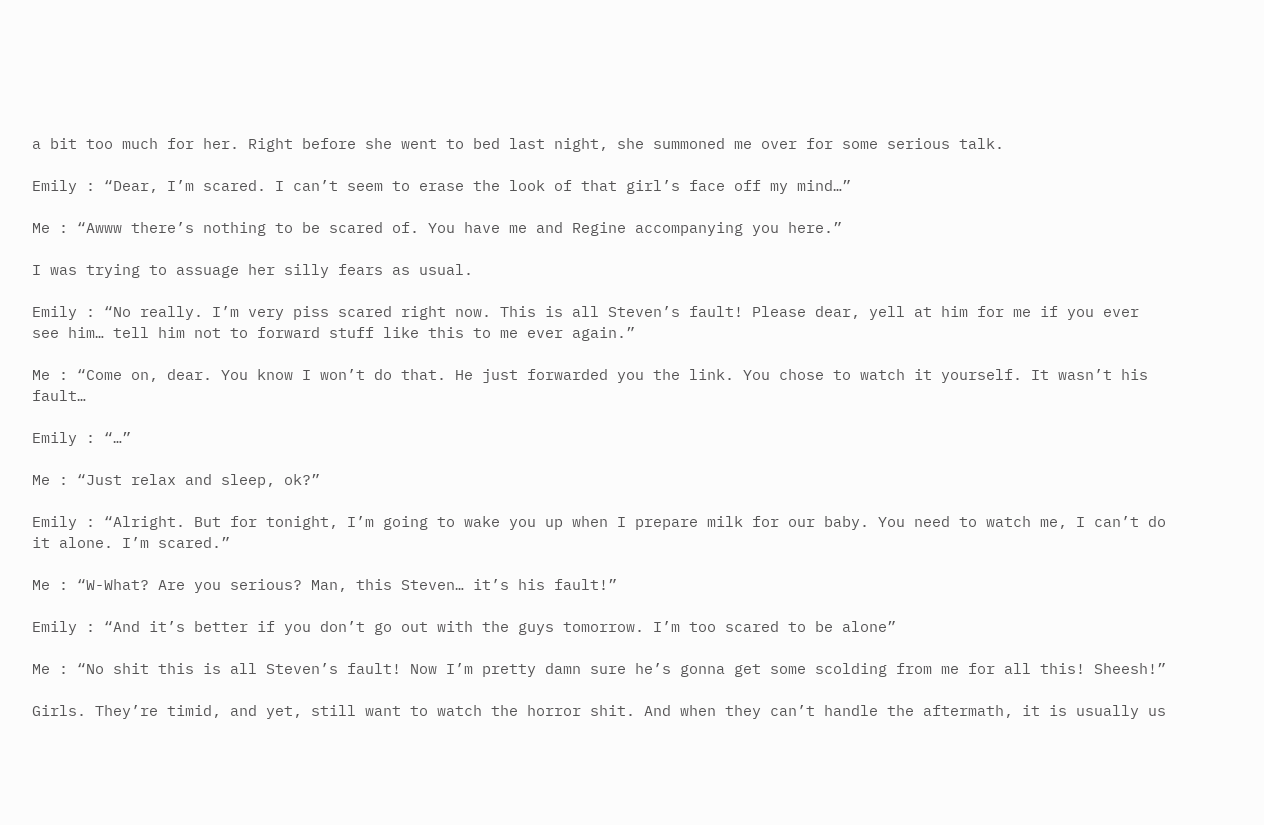a bit too much for her. Right before she went to bed last night, she summoned me over for some serious talk.

Emily : “Dear, I’m scared. I can’t seem to erase the look of that girl’s face off my mind…”

Me : “Awww there’s nothing to be scared of. You have me and Regine accompanying you here.”

I was trying to assuage her silly fears as usual.

Emily : “No really. I’m very piss scared right now. This is all Steven’s fault! Please dear, yell at him for me if you ever see him… tell him not to forward stuff like this to me ever again.”

Me : “Come on, dear. You know I won’t do that. He just forwarded you the link. You chose to watch it yourself. It wasn’t his fault…

Emily : “…”

Me : “Just relax and sleep, ok?”

Emily : “Alright. But for tonight, I’m going to wake you up when I prepare milk for our baby. You need to watch me, I can’t do it alone. I’m scared.”

Me : “W-What? Are you serious? Man, this Steven… it’s his fault!”

Emily : “And it’s better if you don’t go out with the guys tomorrow. I’m too scared to be alone”

Me : “No shit this is all Steven’s fault! Now I’m pretty damn sure he’s gonna get some scolding from me for all this! Sheesh!”

Girls. They’re timid, and yet, still want to watch the horror shit. And when they can’t handle the aftermath, it is usually us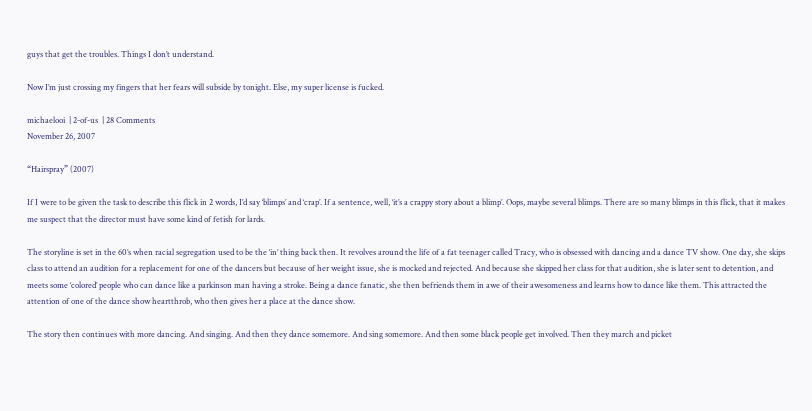guys that get the troubles. Things I don’t understand.

Now I’m just crossing my fingers that her fears will subside by tonight. Else, my super license is fucked.

michaelooi  | 2-of-us  | 28 Comments
November 26, 2007

“Hairspray” (2007)

If I were to be given the task to describe this flick in 2 words, I’d say ‘blimps’ and ‘crap’. If a sentence, well, ‘it’s a crappy story about a blimp’. Oops, maybe several blimps. There are so many blimps in this flick, that it makes me suspect that the director must have some kind of fetish for lards.

The storyline is set in the 60’s when racial segregation used to be the ‘in’ thing back then. It revolves around the life of a fat teenager called Tracy, who is obsessed with dancing and a dance TV show. One day, she skips class to attend an audition for a replacement for one of the dancers but because of her weight issue, she is mocked and rejected. And because she skipped her class for that audition, she is later sent to detention, and meets some ‘colored’ people who can dance like a parkinson man having a stroke. Being a dance fanatic, she then befriends them in awe of their awesomeness and learns how to dance like them. This attracted the attention of one of the dance show heartthrob, who then gives her a place at the dance show.

The story then continues with more dancing. And singing. And then they dance somemore. And sing somemore. And then some black people get involved. Then they march and picket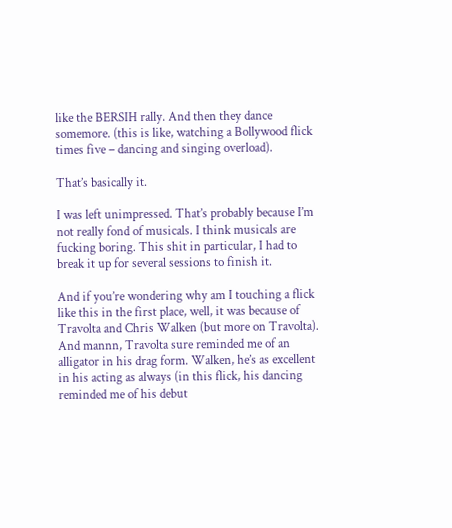like the BERSIH rally. And then they dance somemore. (this is like, watching a Bollywood flick times five – dancing and singing overload).

That’s basically it.

I was left unimpressed. That’s probably because I’m not really fond of musicals. I think musicals are fucking boring. This shit in particular, I had to break it up for several sessions to finish it.

And if you’re wondering why am I touching a flick like this in the first place, well, it was because of Travolta and Chris Walken (but more on Travolta). And mannn, Travolta sure reminded me of an alligator in his drag form. Walken, he’s as excellent in his acting as always (in this flick, his dancing reminded me of his debut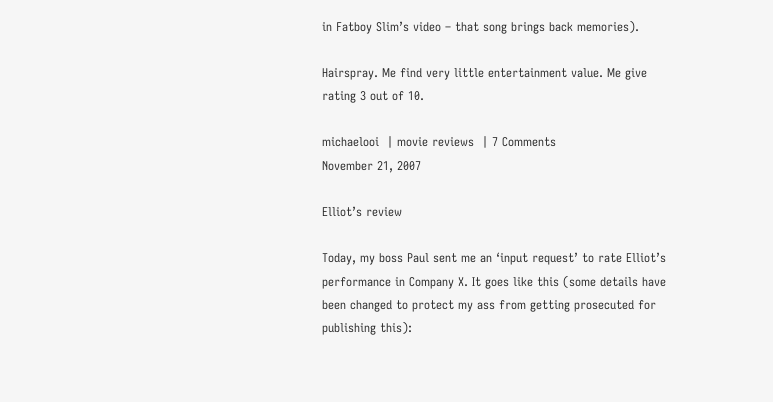in Fatboy Slim’s video – that song brings back memories).

Hairspray. Me find very little entertainment value. Me give rating 3 out of 10.

michaelooi  | movie reviews  | 7 Comments
November 21, 2007

Elliot’s review

Today, my boss Paul sent me an ‘input request’ to rate Elliot’s performance in Company X. It goes like this (some details have been changed to protect my ass from getting prosecuted for publishing this):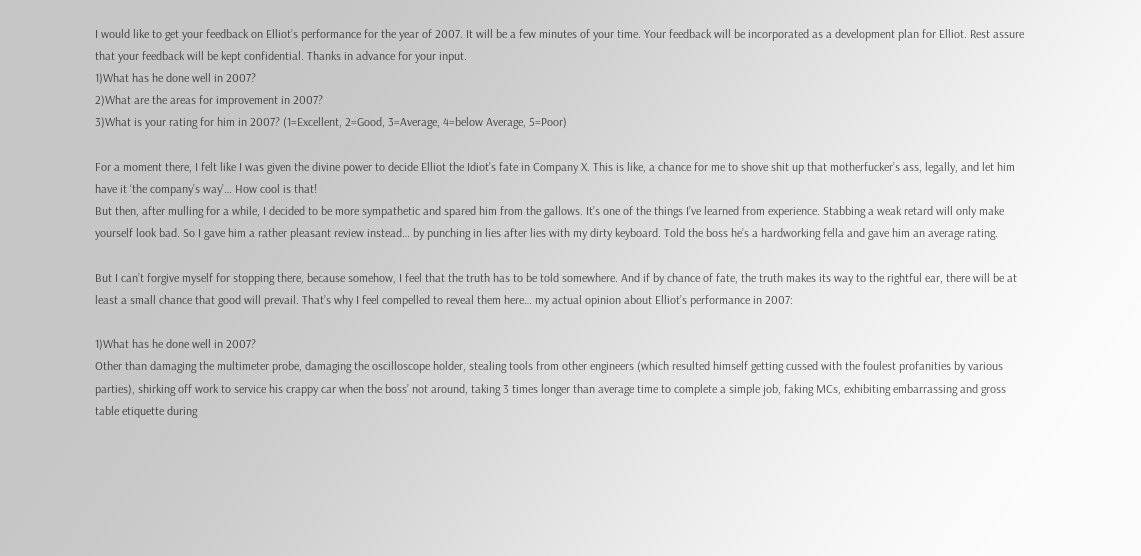I would like to get your feedback on Elliot’s performance for the year of 2007. It will be a few minutes of your time. Your feedback will be incorporated as a development plan for Elliot. Rest assure that your feedback will be kept confidential. Thanks in advance for your input.
1)What has he done well in 2007?
2)What are the areas for improvement in 2007?
3)What is your rating for him in 2007? (1=Excellent, 2=Good, 3=Average, 4=below Average, 5=Poor)

For a moment there, I felt like I was given the divine power to decide Elliot the Idiot’s fate in Company X. This is like, a chance for me to shove shit up that motherfucker’s ass, legally, and let him have it ‘the company’s way’… How cool is that!
But then, after mulling for a while, I decided to be more sympathetic and spared him from the gallows. It’s one of the things I’ve learned from experience. Stabbing a weak retard will only make yourself look bad. So I gave him a rather pleasant review instead… by punching in lies after lies with my dirty keyboard. Told the boss he’s a hardworking fella and gave him an average rating.

But I can’t forgive myself for stopping there, because somehow, I feel that the truth has to be told somewhere. And if by chance of fate, the truth makes its way to the rightful ear, there will be at least a small chance that good will prevail. That’s why I feel compelled to reveal them here… my actual opinion about Elliot’s performance in 2007:

1)What has he done well in 2007?
Other than damaging the multimeter probe, damaging the oscilloscope holder, stealing tools from other engineers (which resulted himself getting cussed with the foulest profanities by various parties), shirking off work to service his crappy car when the boss’ not around, taking 3 times longer than average time to complete a simple job, faking MCs, exhibiting embarrassing and gross table etiquette during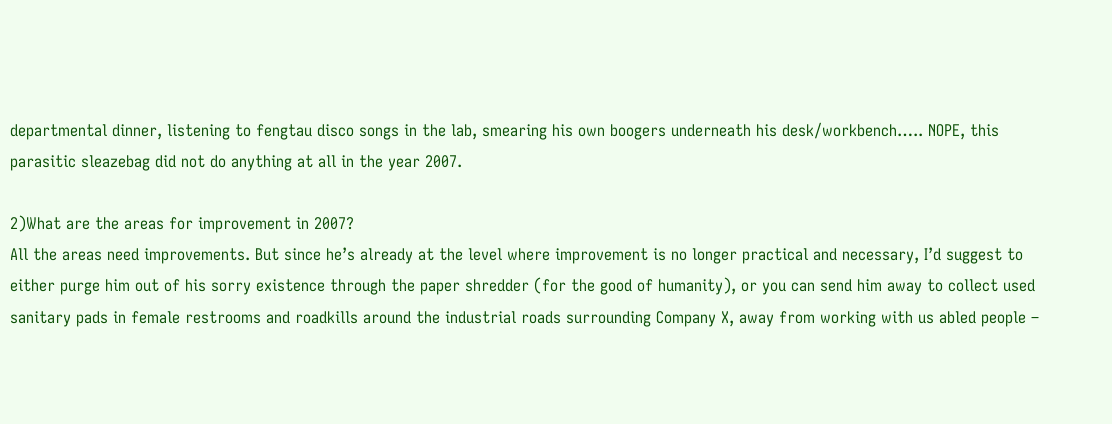departmental dinner, listening to fengtau disco songs in the lab, smearing his own boogers underneath his desk/workbench….. NOPE, this parasitic sleazebag did not do anything at all in the year 2007.

2)What are the areas for improvement in 2007?
All the areas need improvements. But since he’s already at the level where improvement is no longer practical and necessary, I’d suggest to either purge him out of his sorry existence through the paper shredder (for the good of humanity), or you can send him away to collect used sanitary pads in female restrooms and roadkills around the industrial roads surrounding Company X, away from working with us abled people –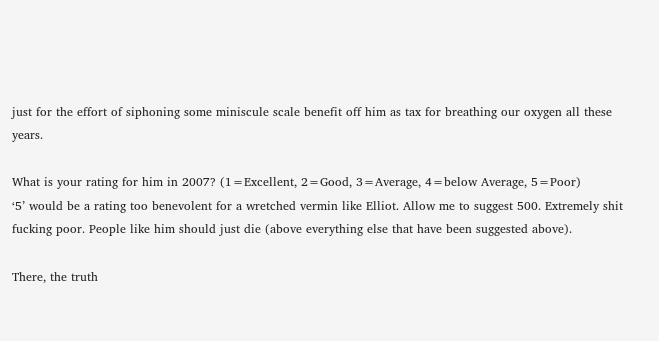just for the effort of siphoning some miniscule scale benefit off him as tax for breathing our oxygen all these years.

What is your rating for him in 2007? (1=Excellent, 2=Good, 3=Average, 4=below Average, 5=Poor)
‘5’ would be a rating too benevolent for a wretched vermin like Elliot. Allow me to suggest 500. Extremely shit fucking poor. People like him should just die (above everything else that have been suggested above).

There, the truth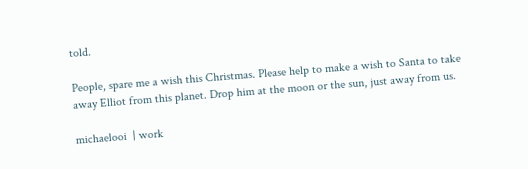told.

People, spare me a wish this Christmas. Please help to make a wish to Santa to take away Elliot from this planet. Drop him at the moon or the sun, just away from us.

michaelooi  | work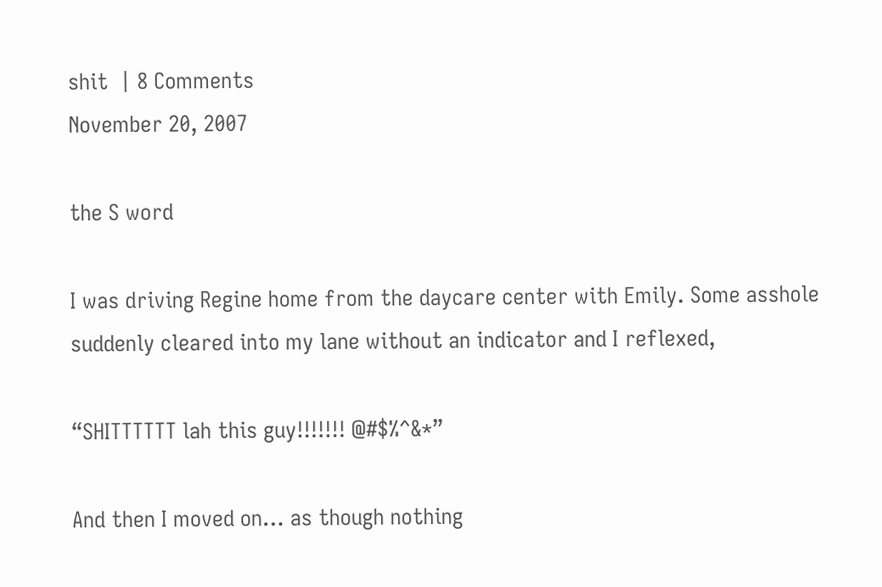shit  | 8 Comments
November 20, 2007

the S word

I was driving Regine home from the daycare center with Emily. Some asshole suddenly cleared into my lane without an indicator and I reflexed,

“SHITTTTTT lah this guy!!!!!!! @#$%^&*”

And then I moved on… as though nothing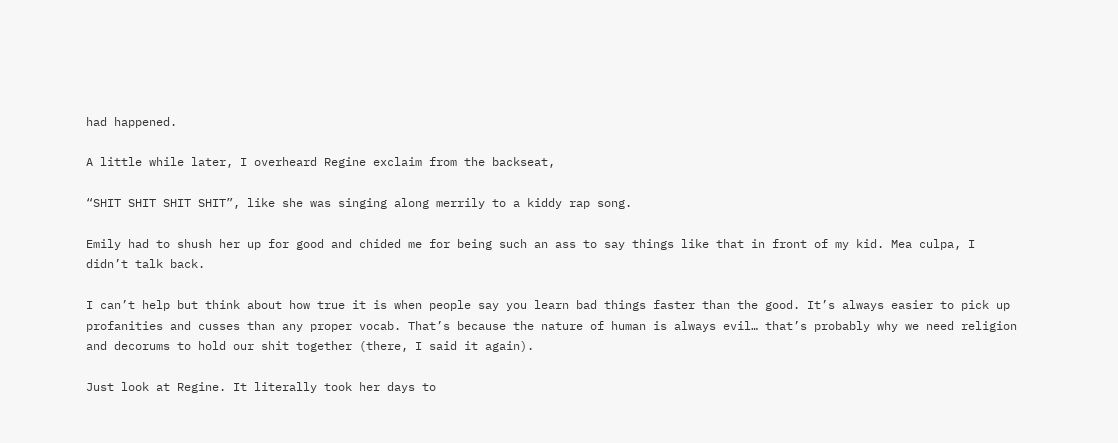had happened.

A little while later, I overheard Regine exclaim from the backseat,

“SHIT SHIT SHIT SHIT”, like she was singing along merrily to a kiddy rap song.

Emily had to shush her up for good and chided me for being such an ass to say things like that in front of my kid. Mea culpa, I didn’t talk back.

I can’t help but think about how true it is when people say you learn bad things faster than the good. It’s always easier to pick up profanities and cusses than any proper vocab. That’s because the nature of human is always evil… that’s probably why we need religion and decorums to hold our shit together (there, I said it again).

Just look at Regine. It literally took her days to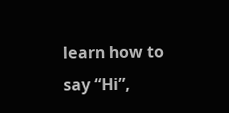learn how to say “Hi”,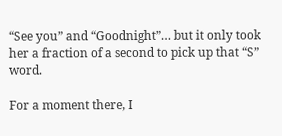“See you” and “Goodnight”… but it only took her a fraction of a second to pick up that “S” word.

For a moment there, I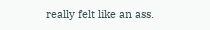really felt like an ass.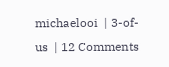michaelooi  | 3-of-us  | 12 Comments